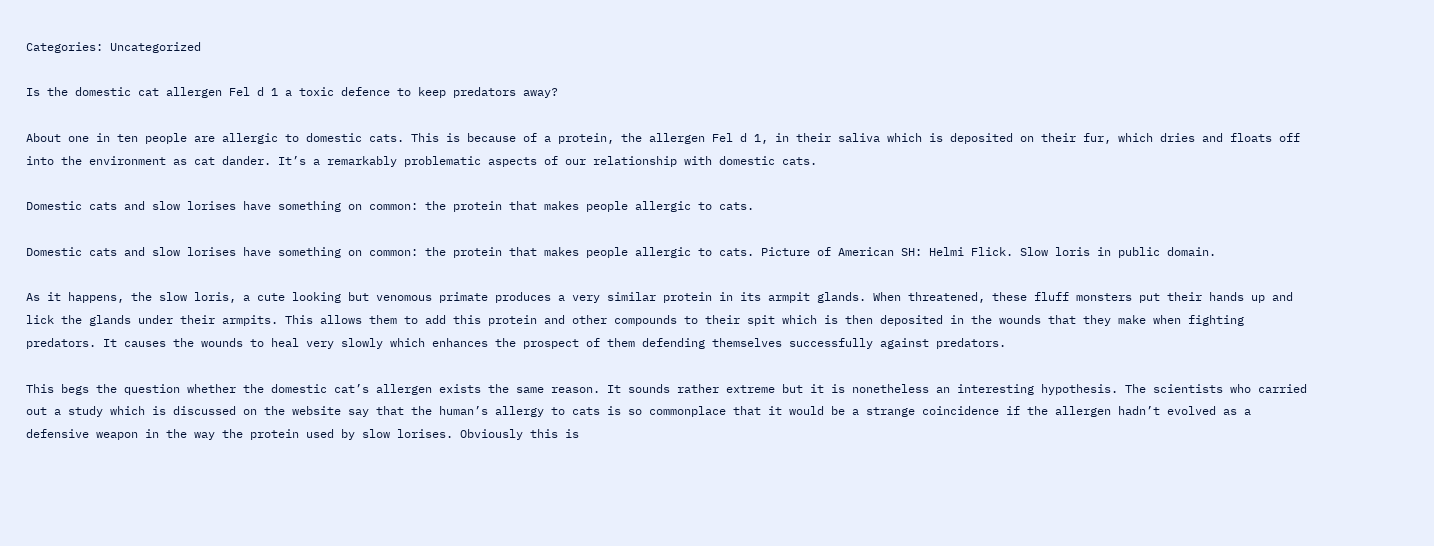Categories: Uncategorized

Is the domestic cat allergen Fel d 1 a toxic defence to keep predators away?

About one in ten people are allergic to domestic cats. This is because of a protein, the allergen Fel d 1, in their saliva which is deposited on their fur, which dries and floats off into the environment as cat dander. It’s a remarkably problematic aspects of our relationship with domestic cats.

Domestic cats and slow lorises have something on common: the protein that makes people allergic to cats.

Domestic cats and slow lorises have something on common: the protein that makes people allergic to cats. Picture of American SH: Helmi Flick. Slow loris in public domain.

As it happens, the slow loris, a cute looking but venomous primate produces a very similar protein in its armpit glands. When threatened, these fluff monsters put their hands up and lick the glands under their armpits. This allows them to add this protein and other compounds to their spit which is then deposited in the wounds that they make when fighting predators. It causes the wounds to heal very slowly which enhances the prospect of them defending themselves successfully against predators.

This begs the question whether the domestic cat’s allergen exists the same reason. It sounds rather extreme but it is nonetheless an interesting hypothesis. The scientists who carried out a study which is discussed on the website say that the human’s allergy to cats is so commonplace that it would be a strange coincidence if the allergen hadn’t evolved as a defensive weapon in the way the protein used by slow lorises. Obviously this is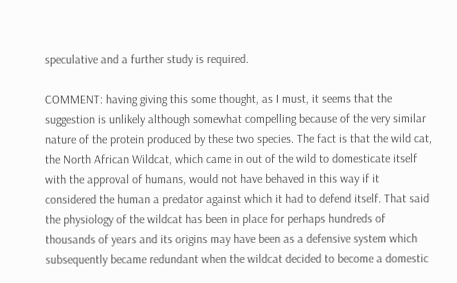speculative and a further study is required.

COMMENT: having giving this some thought, as I must, it seems that the suggestion is unlikely although somewhat compelling because of the very similar nature of the protein produced by these two species. The fact is that the wild cat, the North African Wildcat, which came in out of the wild to domesticate itself with the approval of humans, would not have behaved in this way if it considered the human a predator against which it had to defend itself. That said the physiology of the wildcat has been in place for perhaps hundreds of thousands of years and its origins may have been as a defensive system which subsequently became redundant when the wildcat decided to become a domestic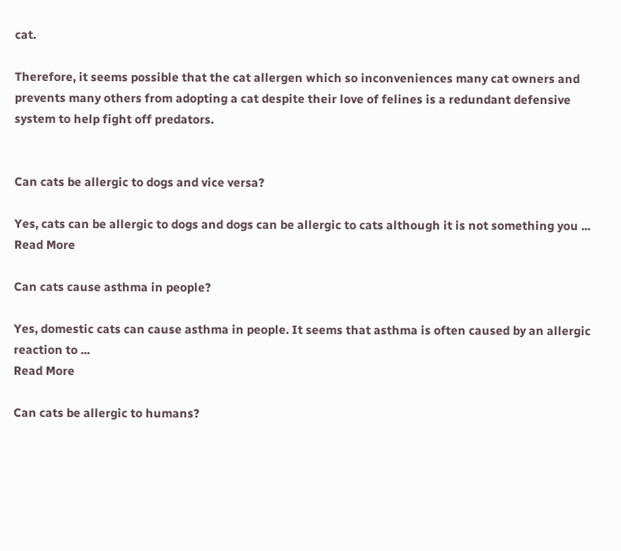cat.

Therefore, it seems possible that the cat allergen which so inconveniences many cat owners and prevents many others from adopting a cat despite their love of felines is a redundant defensive system to help fight off predators.


Can cats be allergic to dogs and vice versa?

Yes, cats can be allergic to dogs and dogs can be allergic to cats although it is not something you ...
Read More

Can cats cause asthma in people?

Yes, domestic cats can cause asthma in people. It seems that asthma is often caused by an allergic reaction to ...
Read More

Can cats be allergic to humans?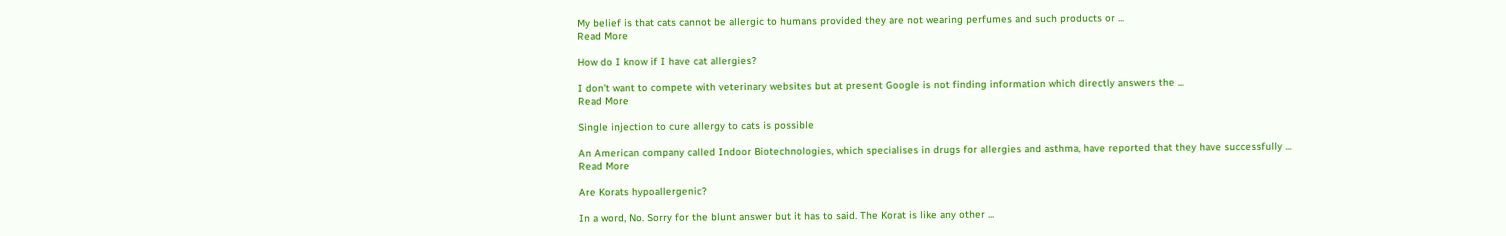My belief is that cats cannot be allergic to humans provided they are not wearing perfumes and such products or ...
Read More

How do I know if I have cat allergies?

I don't want to compete with veterinary websites but at present Google is not finding information which directly answers the ...
Read More

Single injection to cure allergy to cats is possible

An American company called Indoor Biotechnologies, which specialises in drugs for allergies and asthma, have reported that they have successfully ...
Read More

Are Korats hypoallergenic?

In a word, No. Sorry for the blunt answer but it has to said. The Korat is like any other ...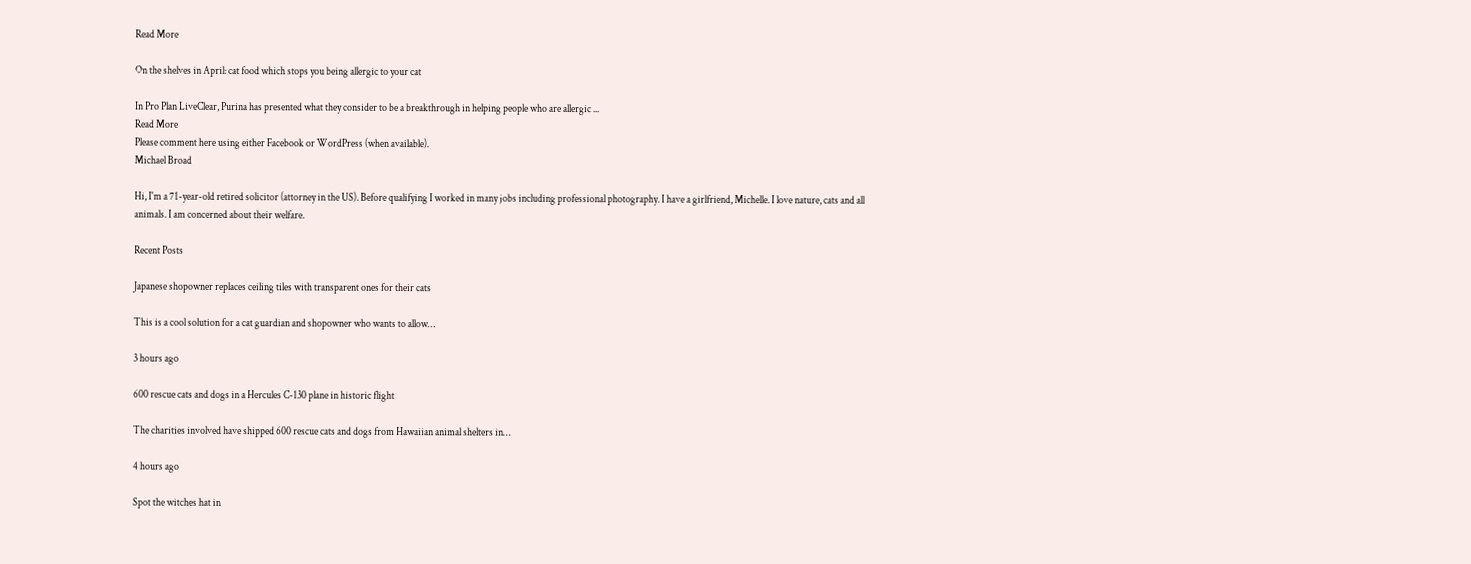Read More

On the shelves in April: cat food which stops you being allergic to your cat

In Pro Plan LiveClear, Purina has presented what they consider to be a breakthrough in helping people who are allergic ...
Read More
Please comment here using either Facebook or WordPress (when available).
Michael Broad

Hi, I'm a 71-year-old retired solicitor (attorney in the US). Before qualifying I worked in many jobs including professional photography. I have a girlfriend, Michelle. I love nature, cats and all animals. I am concerned about their welfare.

Recent Posts

Japanese shopowner replaces ceiling tiles with transparent ones for their cats

This is a cool solution for a cat guardian and shopowner who wants to allow…

3 hours ago

600 rescue cats and dogs in a Hercules C-130 plane in historic flight

The charities involved have shipped 600 rescue cats and dogs from Hawaiian animal shelters in…

4 hours ago

Spot the witches hat in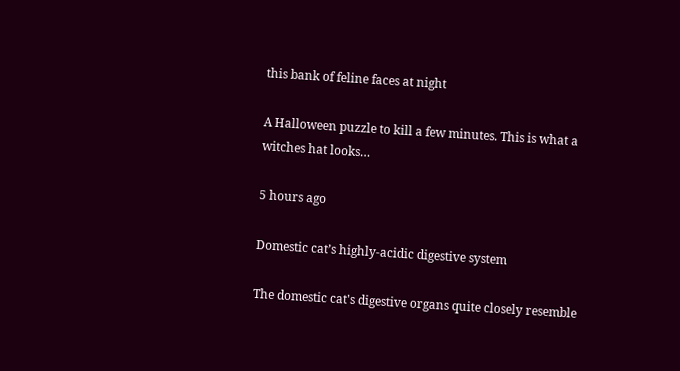this bank of feline faces at night

A Halloween puzzle to kill a few minutes. This is what a witches hat looks…

5 hours ago

Domestic cat’s highly-acidic digestive system

The domestic cat's digestive organs quite closely resemble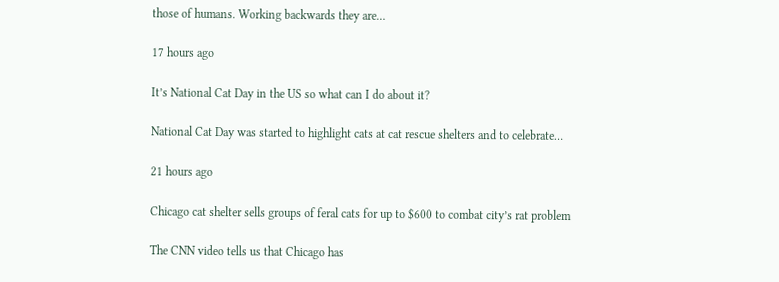those of humans. Working backwards they are…

17 hours ago

It’s National Cat Day in the US so what can I do about it?

National Cat Day was started to highlight cats at cat rescue shelters and to celebrate…

21 hours ago

Chicago cat shelter sells groups of feral cats for up to $600 to combat city’s rat problem

The CNN video tells us that Chicago has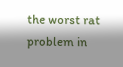the worst rat problem in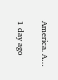America. A…

1 day ago